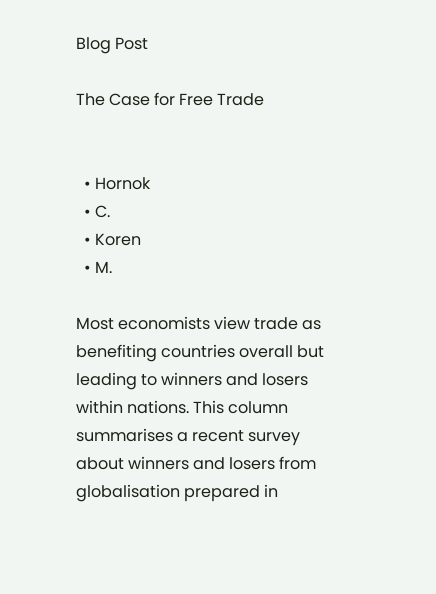Blog Post

The Case for Free Trade


  • Hornok
  • C.
  • Koren
  • M.

Most economists view trade as benefiting countries overall but leading to winners and losers within nations. This column summarises a recent survey about winners and losers from globalisation prepared in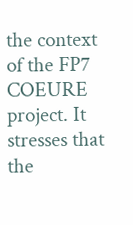the context of the FP7 COEURE project. It stresses that the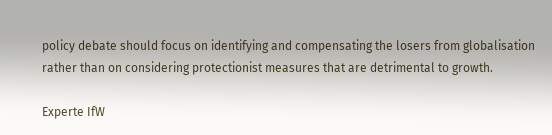policy debate should focus on identifying and compensating the losers from globalisation rather than on considering protectionist measures that are detrimental to growth.

Experte IfW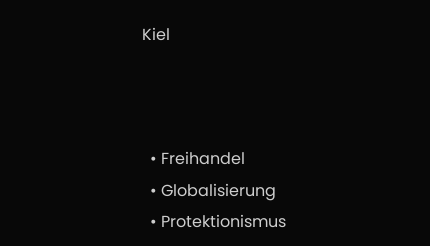Kiel



  • Freihandel
  • Globalisierung
  • Protektionismus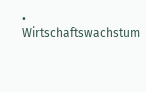• Wirtschaftswachstum